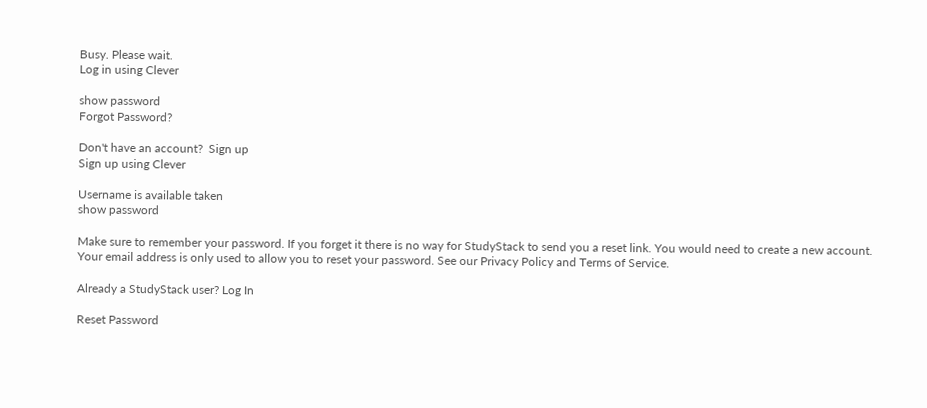Busy. Please wait.
Log in using Clever

show password
Forgot Password?

Don't have an account?  Sign up
Sign up using Clever

Username is available taken
show password

Make sure to remember your password. If you forget it there is no way for StudyStack to send you a reset link. You would need to create a new account.
Your email address is only used to allow you to reset your password. See our Privacy Policy and Terms of Service.

Already a StudyStack user? Log In

Reset Password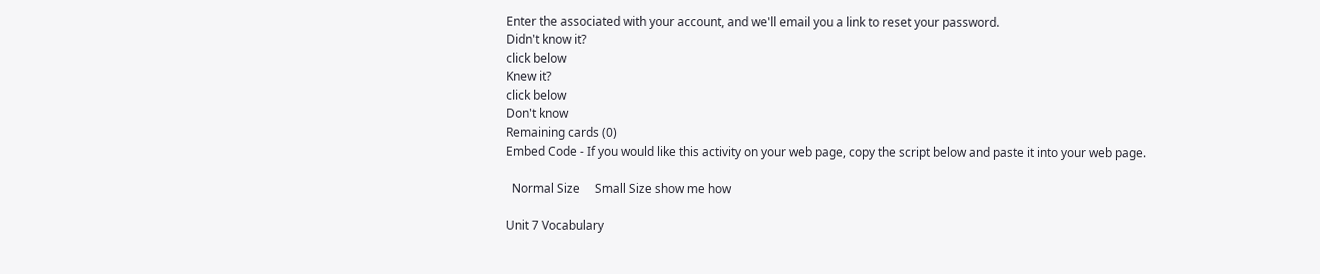Enter the associated with your account, and we'll email you a link to reset your password.
Didn't know it?
click below
Knew it?
click below
Don't know
Remaining cards (0)
Embed Code - If you would like this activity on your web page, copy the script below and paste it into your web page.

  Normal Size     Small Size show me how

Unit 7 Vocabulary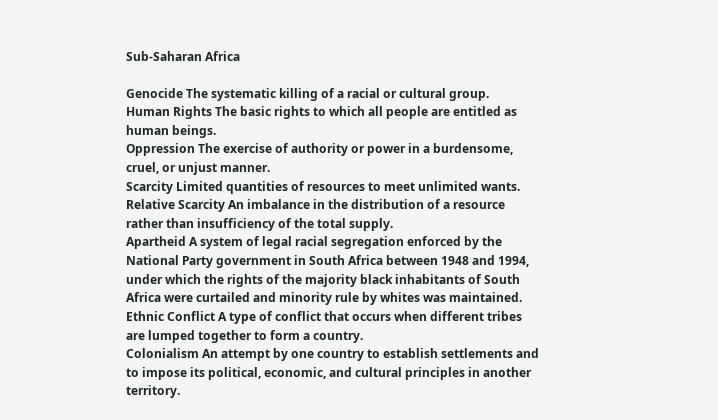Sub-Saharan Africa

Genocide The systematic killing of a racial or cultural group.
Human Rights The basic rights to which all people are entitled as human beings.
Oppression The exercise of authority or power in a burdensome, cruel, or unjust manner.
Scarcity Limited quantities of resources to meet unlimited wants.
Relative Scarcity An imbalance in the distribution of a resource rather than insufficiency of the total supply.
Apartheid A system of legal racial segregation enforced by the National Party government in South Africa between 1948 and 1994, under which the rights of the majority black inhabitants of South Africa were curtailed and minority rule by whites was maintained.
Ethnic Conflict A type of conflict that occurs when different tribes are lumped together to form a country.
Colonialism An attempt by one country to establish settlements and to impose its political, economic, and cultural principles in another territory.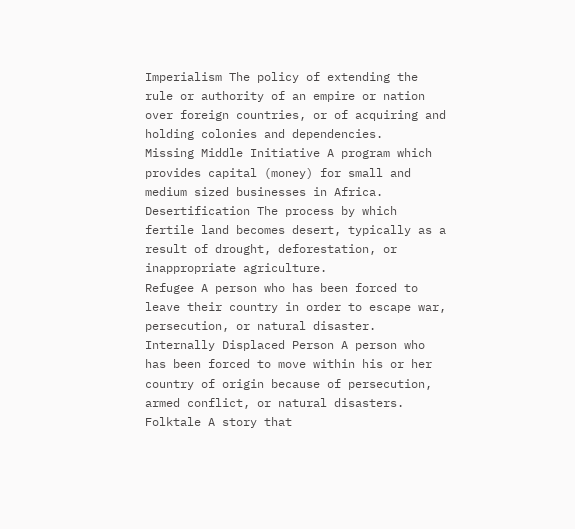Imperialism The policy of extending the rule or authority of an empire or nation over foreign countries, or of acquiring and holding colonies and dependencies.
Missing Middle Initiative A program which provides capital (money) for small and medium sized businesses in Africa.
Desertification The process by which fertile land becomes desert, typically as a result of drought, deforestation, or inappropriate agriculture.
Refugee A person who has been forced to leave their country in order to escape war, persecution, or natural disaster.
Internally Displaced Person A person who has been forced to move within his or her country of origin because of persecution, armed conflict, or natural disasters.
Folktale A story that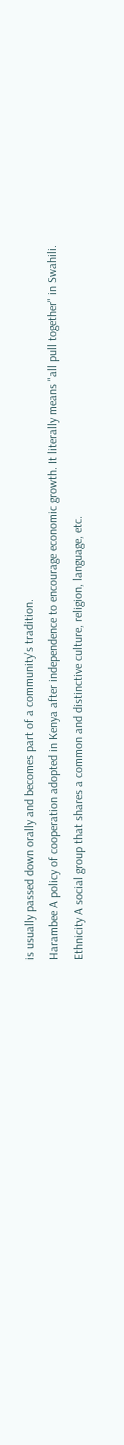is usually passed down orally and becomes part of a community's tradition.
Harambee A policy of cooperation adopted in Kenya after independence to encourage economic growth. It literally means "all pull together" in Swahili.
Ethnicity A social group that shares a common and distinctive culture, religion, language, etc.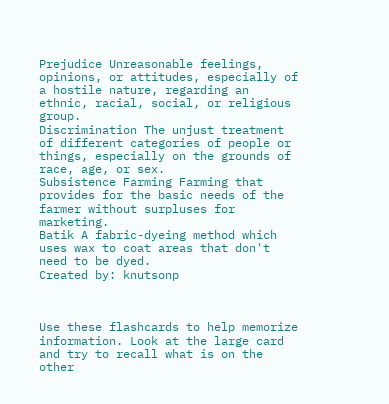Prejudice Unreasonable feelings, opinions, or attitudes, especially of a hostile nature, regarding an ethnic, racial, social, or religious group.
Discrimination The unjust treatment of different categories of people or things, especially on the grounds of race, age, or sex.
Subsistence Farming Farming that provides for the basic needs of the farmer without surpluses for marketing.
Batik A fabric-dyeing method which uses wax to coat areas that don't need to be dyed.
Created by: knutsonp



Use these flashcards to help memorize information. Look at the large card and try to recall what is on the other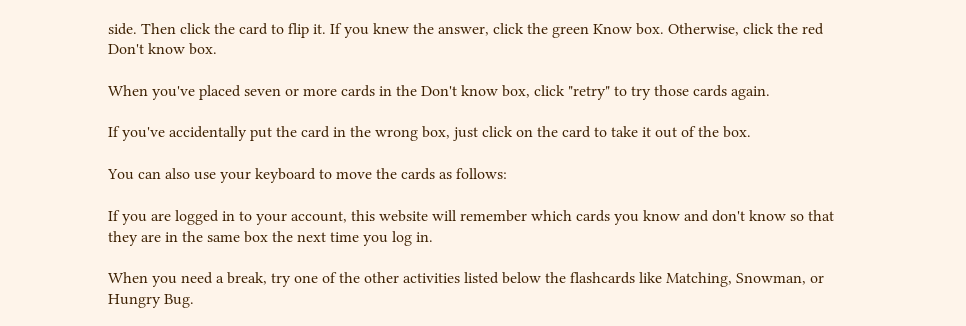side. Then click the card to flip it. If you knew the answer, click the green Know box. Otherwise, click the red Don't know box.

When you've placed seven or more cards in the Don't know box, click "retry" to try those cards again.

If you've accidentally put the card in the wrong box, just click on the card to take it out of the box.

You can also use your keyboard to move the cards as follows:

If you are logged in to your account, this website will remember which cards you know and don't know so that they are in the same box the next time you log in.

When you need a break, try one of the other activities listed below the flashcards like Matching, Snowman, or Hungry Bug.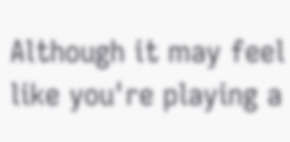Although it may feel like you're playing a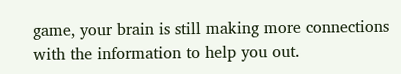game, your brain is still making more connections with the information to help you out.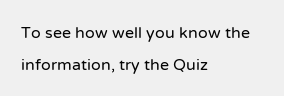To see how well you know the information, try the Quiz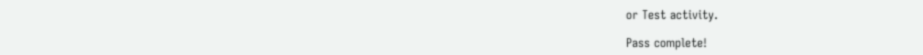or Test activity.

Pass complete!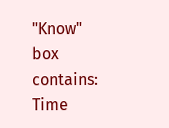"Know" box contains:
Time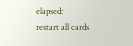elapsed:
restart all cards